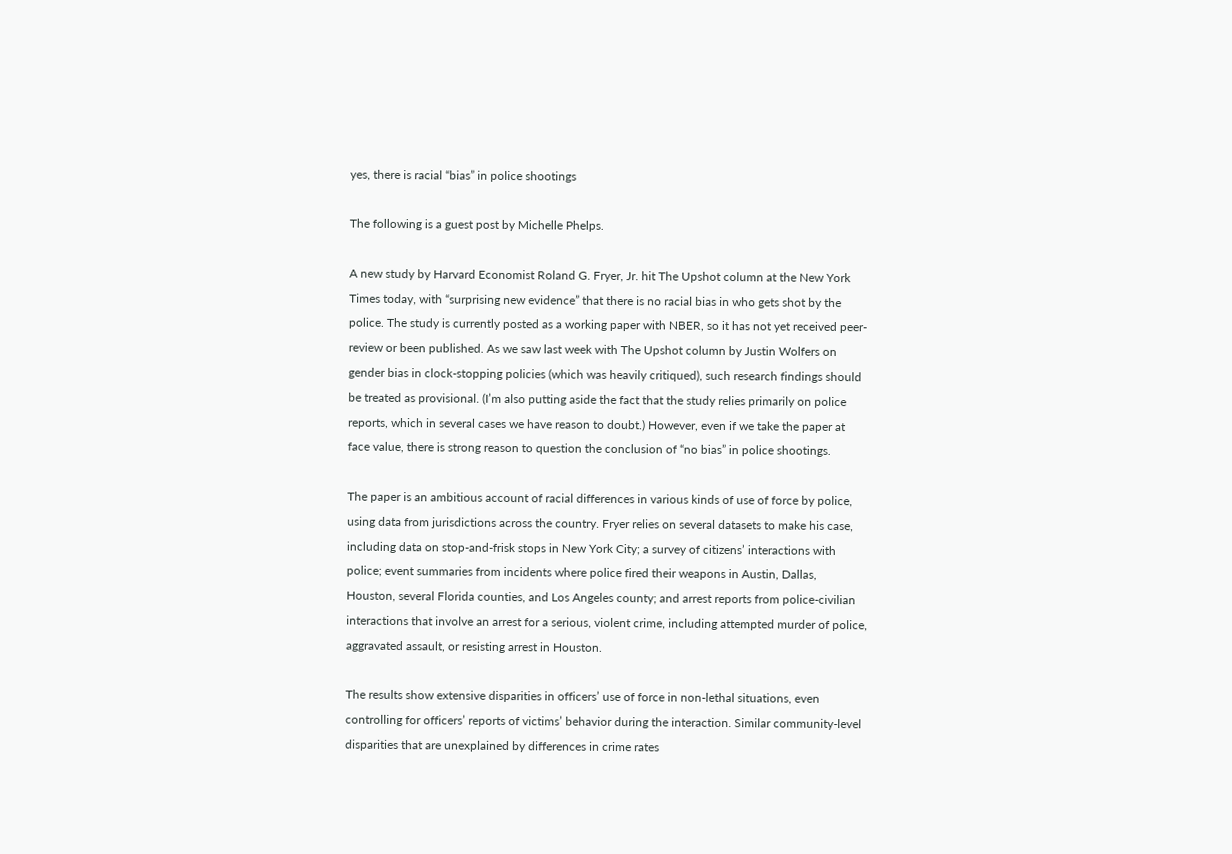yes, there is racial “bias” in police shootings

The following is a guest post by Michelle Phelps.

A new study by Harvard Economist Roland G. Fryer, Jr. hit The Upshot column at the New York Times today, with “surprising new evidence” that there is no racial bias in who gets shot by the police. The study is currently posted as a working paper with NBER, so it has not yet received peer-review or been published. As we saw last week with The Upshot column by Justin Wolfers on gender bias in clock-stopping policies (which was heavily critiqued), such research findings should be treated as provisional. (I’m also putting aside the fact that the study relies primarily on police reports, which in several cases we have reason to doubt.) However, even if we take the paper at face value, there is strong reason to question the conclusion of “no bias” in police shootings.

The paper is an ambitious account of racial differences in various kinds of use of force by police, using data from jurisdictions across the country. Fryer relies on several datasets to make his case, including data on stop-and-frisk stops in New York City; a survey of citizens’ interactions with police; event summaries from incidents where police fired their weapons in Austin, Dallas, Houston, several Florida counties, and Los Angeles county; and arrest reports from police-civilian interactions that involve an arrest for a serious, violent crime, including attempted murder of police, aggravated assault, or resisting arrest in Houston.

The results show extensive disparities in officers’ use of force in non-lethal situations, even controlling for officers’ reports of victims’ behavior during the interaction. Similar community-level disparities that are unexplained by differences in crime rates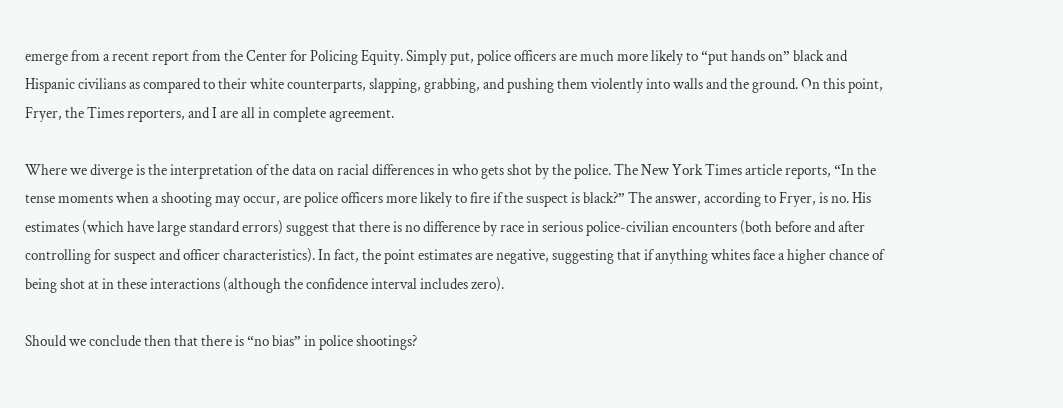emerge from a recent report from the Center for Policing Equity. Simply put, police officers are much more likely to “put hands on” black and Hispanic civilians as compared to their white counterparts, slapping, grabbing, and pushing them violently into walls and the ground. On this point, Fryer, the Times reporters, and I are all in complete agreement.

Where we diverge is the interpretation of the data on racial differences in who gets shot by the police. The New York Times article reports, “In the tense moments when a shooting may occur, are police officers more likely to fire if the suspect is black?” The answer, according to Fryer, is no. His estimates (which have large standard errors) suggest that there is no difference by race in serious police-civilian encounters (both before and after controlling for suspect and officer characteristics). In fact, the point estimates are negative, suggesting that if anything whites face a higher chance of being shot at in these interactions (although the confidence interval includes zero).

Should we conclude then that there is “no bias” in police shootings?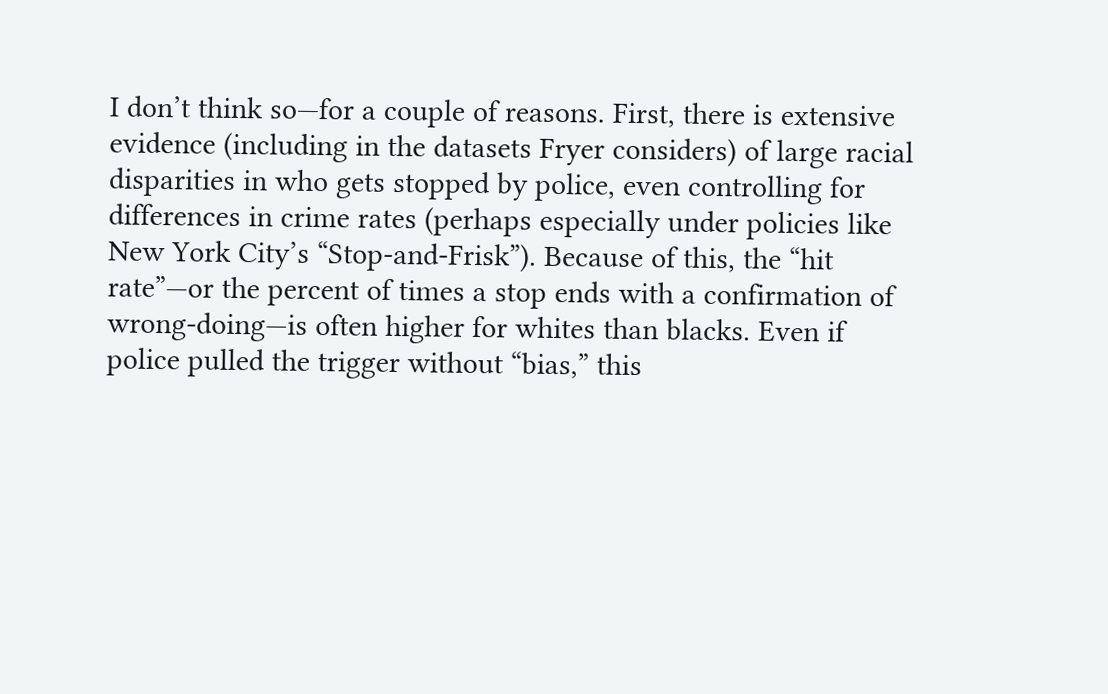I don’t think so—for a couple of reasons. First, there is extensive evidence (including in the datasets Fryer considers) of large racial disparities in who gets stopped by police, even controlling for differences in crime rates (perhaps especially under policies like New York City’s “Stop-and-Frisk”). Because of this, the “hit rate”—or the percent of times a stop ends with a confirmation of wrong-doing—is often higher for whites than blacks. Even if police pulled the trigger without “bias,” this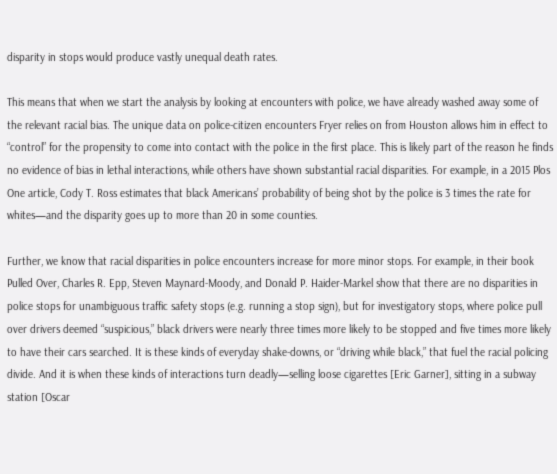disparity in stops would produce vastly unequal death rates.

This means that when we start the analysis by looking at encounters with police, we have already washed away some of the relevant racial bias. The unique data on police-citizen encounters Fryer relies on from Houston allows him in effect to “control” for the propensity to come into contact with the police in the first place. This is likely part of the reason he finds no evidence of bias in lethal interactions, while others have shown substantial racial disparities. For example, in a 2015 Plos One article, Cody T. Ross estimates that black Americans’ probability of being shot by the police is 3 times the rate for whites—and the disparity goes up to more than 20 in some counties.

Further, we know that racial disparities in police encounters increase for more minor stops. For example, in their book Pulled Over, Charles R. Epp, Steven Maynard-Moody, and Donald P. Haider-Markel show that there are no disparities in police stops for unambiguous traffic safety stops (e.g. running a stop sign), but for investigatory stops, where police pull over drivers deemed “suspicious,” black drivers were nearly three times more likely to be stopped and five times more likely to have their cars searched. It is these kinds of everyday shake-downs, or “driving while black,” that fuel the racial policing divide. And it is when these kinds of interactions turn deadly—selling loose cigarettes [Eric Garner], sitting in a subway station [Oscar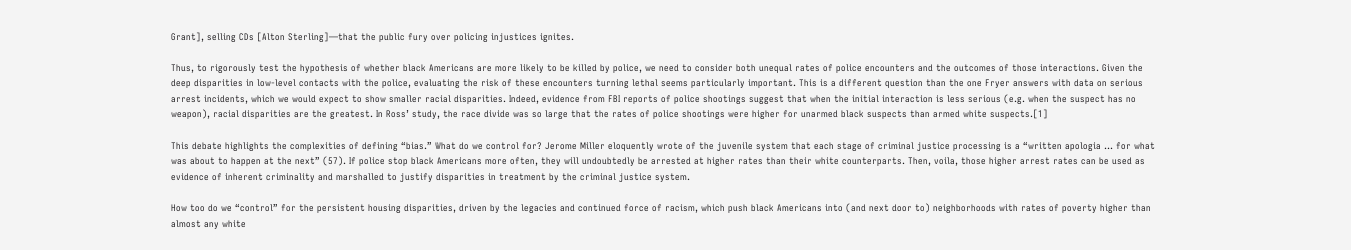Grant], selling CDs [Alton Sterling]—that the public fury over policing injustices ignites.

Thus, to rigorously test the hypothesis of whether black Americans are more likely to be killed by police, we need to consider both unequal rates of police encounters and the outcomes of those interactions. Given the deep disparities in low-level contacts with the police, evaluating the risk of these encounters turning lethal seems particularly important. This is a different question than the one Fryer answers with data on serious arrest incidents, which we would expect to show smaller racial disparities. Indeed, evidence from FBI reports of police shootings suggest that when the initial interaction is less serious (e.g. when the suspect has no weapon), racial disparities are the greatest. In Ross’ study, the race divide was so large that the rates of police shootings were higher for unarmed black suspects than armed white suspects.[1]

This debate highlights the complexities of defining “bias.” What do we control for? Jerome Miller eloquently wrote of the juvenile system that each stage of criminal justice processing is a “written apologia … for what was about to happen at the next” (57). If police stop black Americans more often, they will undoubtedly be arrested at higher rates than their white counterparts. Then, voila, those higher arrest rates can be used as evidence of inherent criminality and marshalled to justify disparities in treatment by the criminal justice system.

How too do we “control” for the persistent housing disparities, driven by the legacies and continued force of racism, which push black Americans into (and next door to) neighborhoods with rates of poverty higher than almost any white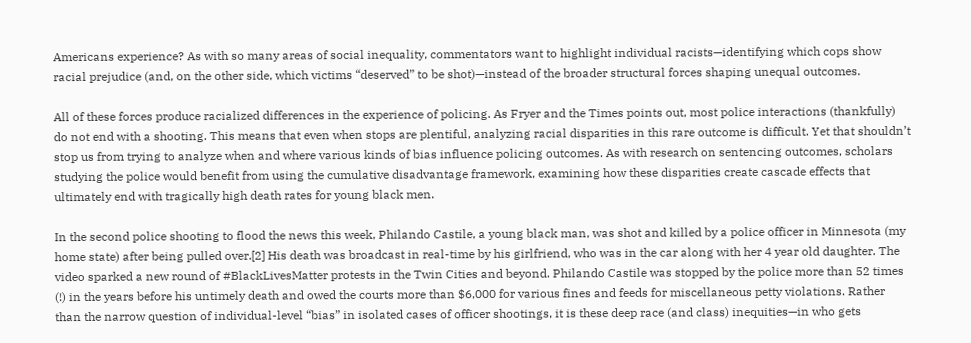Americans experience? As with so many areas of social inequality, commentators want to highlight individual racists—identifying which cops show racial prejudice (and, on the other side, which victims “deserved” to be shot)—instead of the broader structural forces shaping unequal outcomes.

All of these forces produce racialized differences in the experience of policing. As Fryer and the Times points out, most police interactions (thankfully) do not end with a shooting. This means that even when stops are plentiful, analyzing racial disparities in this rare outcome is difficult. Yet that shouldn’t stop us from trying to analyze when and where various kinds of bias influence policing outcomes. As with research on sentencing outcomes, scholars studying the police would benefit from using the cumulative disadvantage framework, examining how these disparities create cascade effects that ultimately end with tragically high death rates for young black men.

In the second police shooting to flood the news this week, Philando Castile, a young black man, was shot and killed by a police officer in Minnesota (my home state) after being pulled over.[2] His death was broadcast in real-time by his girlfriend, who was in the car along with her 4 year old daughter. The video sparked a new round of #BlackLivesMatter protests in the Twin Cities and beyond. Philando Castile was stopped by the police more than 52 times (!) in the years before his untimely death and owed the courts more than $6,000 for various fines and feeds for miscellaneous petty violations. Rather than the narrow question of individual-level “bias” in isolated cases of officer shootings, it is these deep race (and class) inequities—in who gets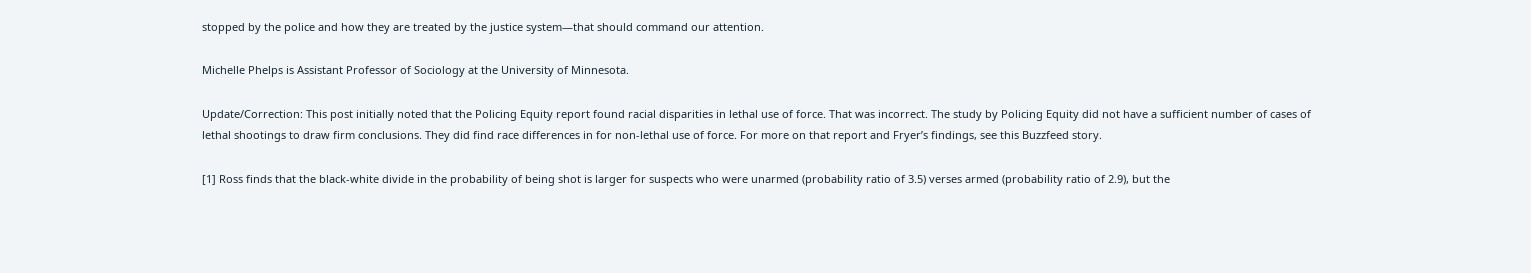stopped by the police and how they are treated by the justice system—that should command our attention.

Michelle Phelps is Assistant Professor of Sociology at the University of Minnesota.

Update/Correction: This post initially noted that the Policing Equity report found racial disparities in lethal use of force. That was incorrect. The study by Policing Equity did not have a sufficient number of cases of lethal shootings to draw firm conclusions. They did find race differences in for non-lethal use of force. For more on that report and Fryer’s findings, see this Buzzfeed story.

[1] Ross finds that the black-white divide in the probability of being shot is larger for suspects who were unarmed (probability ratio of 3.5) verses armed (probability ratio of 2.9), but the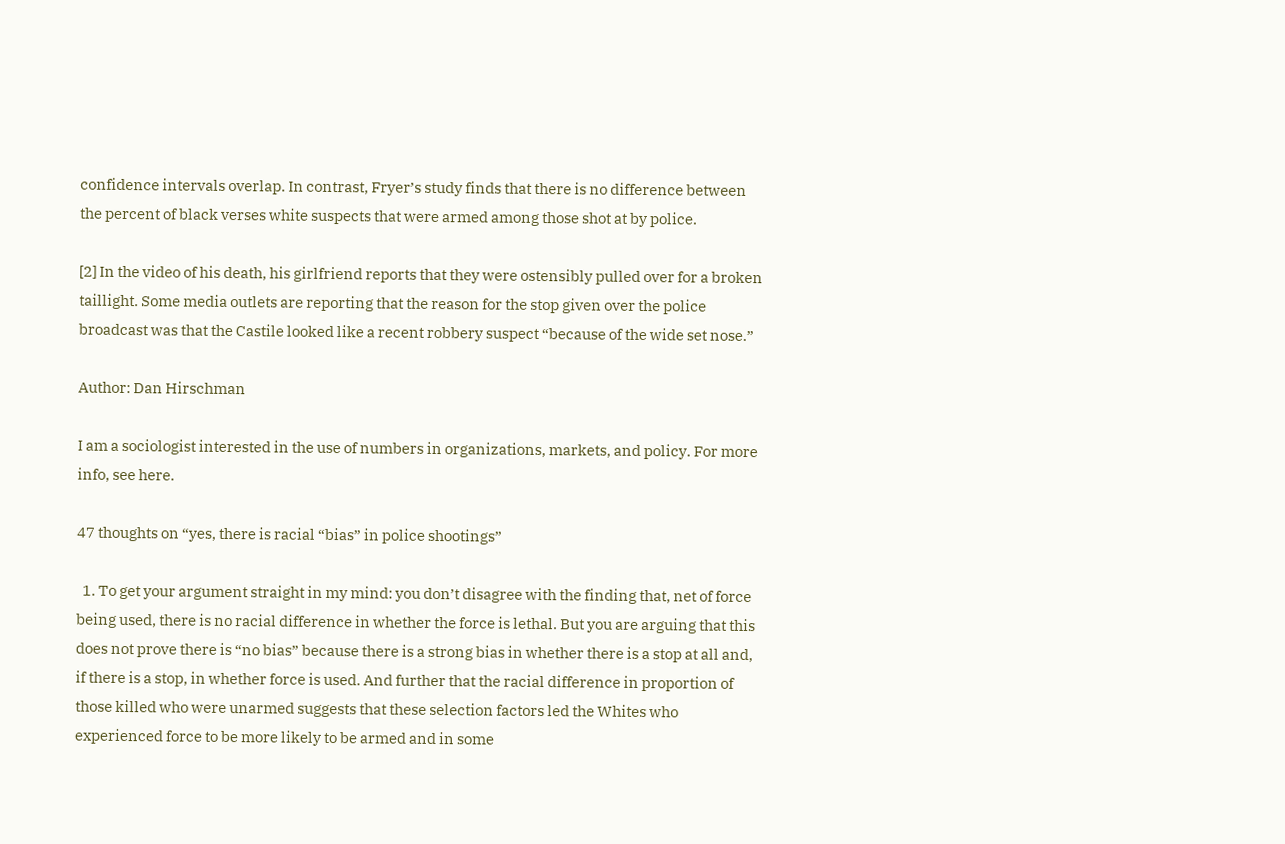confidence intervals overlap. In contrast, Fryer’s study finds that there is no difference between the percent of black verses white suspects that were armed among those shot at by police.

[2] In the video of his death, his girlfriend reports that they were ostensibly pulled over for a broken taillight. Some media outlets are reporting that the reason for the stop given over the police broadcast was that the Castile looked like a recent robbery suspect “because of the wide set nose.”

Author: Dan Hirschman

I am a sociologist interested in the use of numbers in organizations, markets, and policy. For more info, see here.

47 thoughts on “yes, there is racial “bias” in police shootings”

  1. To get your argument straight in my mind: you don’t disagree with the finding that, net of force being used, there is no racial difference in whether the force is lethal. But you are arguing that this does not prove there is “no bias” because there is a strong bias in whether there is a stop at all and, if there is a stop, in whether force is used. And further that the racial difference in proportion of those killed who were unarmed suggests that these selection factors led the Whites who experienced force to be more likely to be armed and in some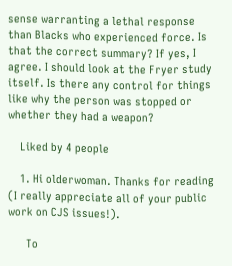sense warranting a lethal response than Blacks who experienced force. Is that the correct summary? If yes, I agree. I should look at the Fryer study itself. Is there any control for things like why the person was stopped or whether they had a weapon?

    Liked by 4 people

    1. Hi olderwoman. Thanks for reading (I really appreciate all of your public work on CJS issues!).

      To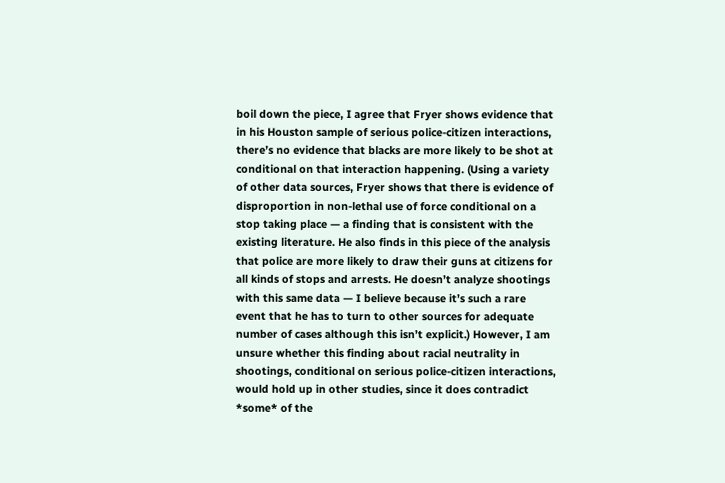boil down the piece, I agree that Fryer shows evidence that in his Houston sample of serious police-citizen interactions, there’s no evidence that blacks are more likely to be shot at conditional on that interaction happening. (Using a variety of other data sources, Fryer shows that there is evidence of disproportion in non-lethal use of force conditional on a stop taking place — a finding that is consistent with the existing literature. He also finds in this piece of the analysis that police are more likely to draw their guns at citizens for all kinds of stops and arrests. He doesn’t analyze shootings with this same data — I believe because it’s such a rare event that he has to turn to other sources for adequate number of cases although this isn’t explicit.) However, I am unsure whether this finding about racial neutrality in shootings, conditional on serious police-citizen interactions, would hold up in other studies, since it does contradict *some* of the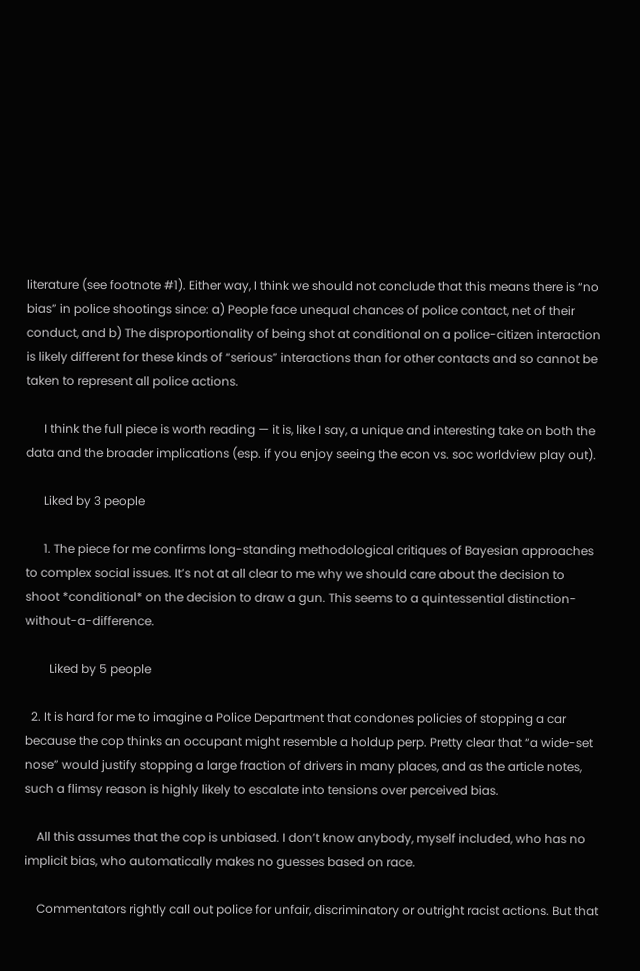literature (see footnote #1). Either way, I think we should not conclude that this means there is “no bias” in police shootings since: a) People face unequal chances of police contact, net of their conduct, and b) The disproportionality of being shot at conditional on a police-citizen interaction is likely different for these kinds of “serious” interactions than for other contacts and so cannot be taken to represent all police actions.

      I think the full piece is worth reading — it is, like I say, a unique and interesting take on both the data and the broader implications (esp. if you enjoy seeing the econ vs. soc worldview play out).

      Liked by 3 people

      1. The piece for me confirms long-standing methodological critiques of Bayesian approaches to complex social issues. It’s not at all clear to me why we should care about the decision to shoot *conditional* on the decision to draw a gun. This seems to a quintessential distinction-without-a-difference.

        Liked by 5 people

  2. It is hard for me to imagine a Police Department that condones policies of stopping a car because the cop thinks an occupant might resemble a holdup perp. Pretty clear that “a wide-set nose” would justify stopping a large fraction of drivers in many places, and as the article notes, such a flimsy reason is highly likely to escalate into tensions over perceived bias.

    All this assumes that the cop is unbiased. I don’t know anybody, myself included, who has no implicit bias, who automatically makes no guesses based on race.

    Commentators rightly call out police for unfair, discriminatory or outright racist actions. But that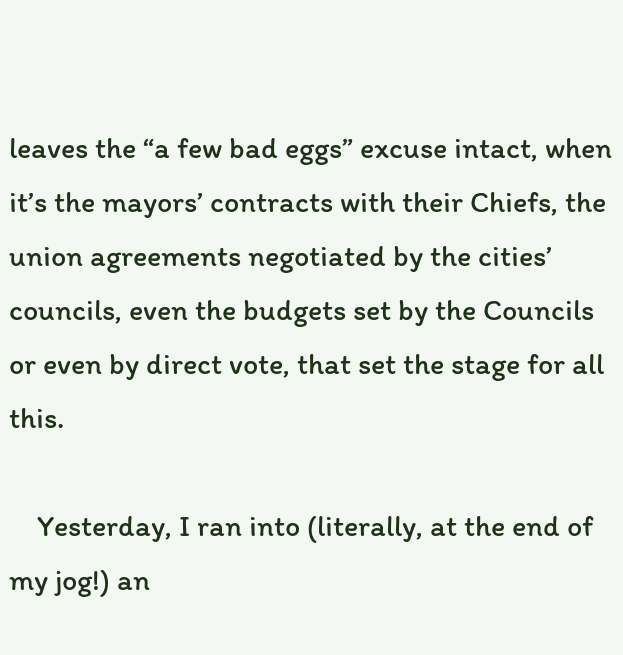leaves the “a few bad eggs” excuse intact, when it’s the mayors’ contracts with their Chiefs, the union agreements negotiated by the cities’ councils, even the budgets set by the Councils or even by direct vote, that set the stage for all this.

    Yesterday, I ran into (literally, at the end of my jog!) an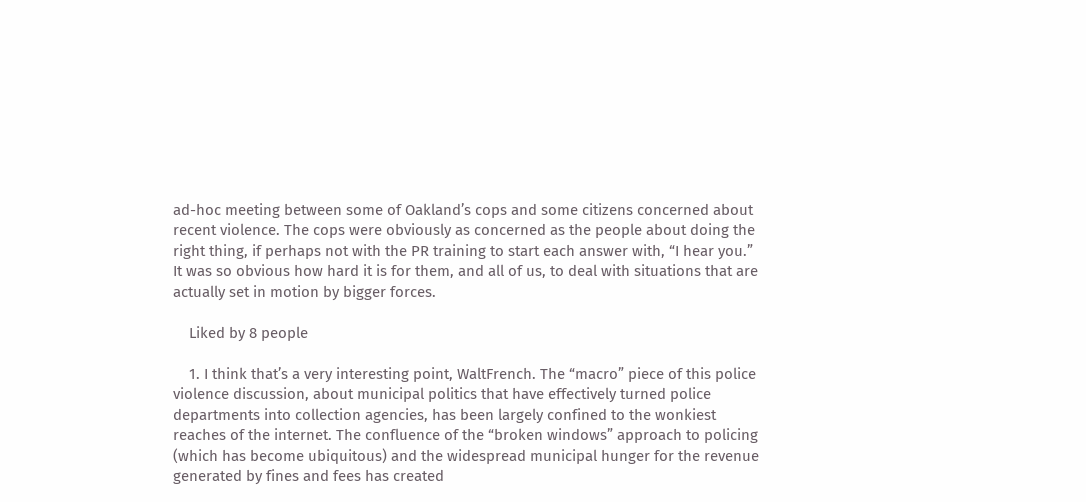ad-hoc meeting between some of Oakland’s cops and some citizens concerned about recent violence. The cops were obviously as concerned as the people about doing the right thing, if perhaps not with the PR training to start each answer with, “I hear you.” It was so obvious how hard it is for them, and all of us, to deal with situations that are actually set in motion by bigger forces.

    Liked by 8 people

    1. I think that’s a very interesting point, WaltFrench. The “macro” piece of this police violence discussion, about municipal politics that have effectively turned police departments into collection agencies, has been largely confined to the wonkiest reaches of the internet. The confluence of the “broken windows” approach to policing (which has become ubiquitous) and the widespread municipal hunger for the revenue generated by fines and fees has created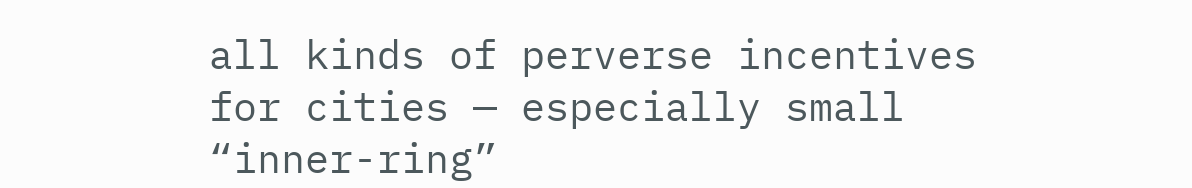all kinds of perverse incentives for cities — especially small “inner-ring”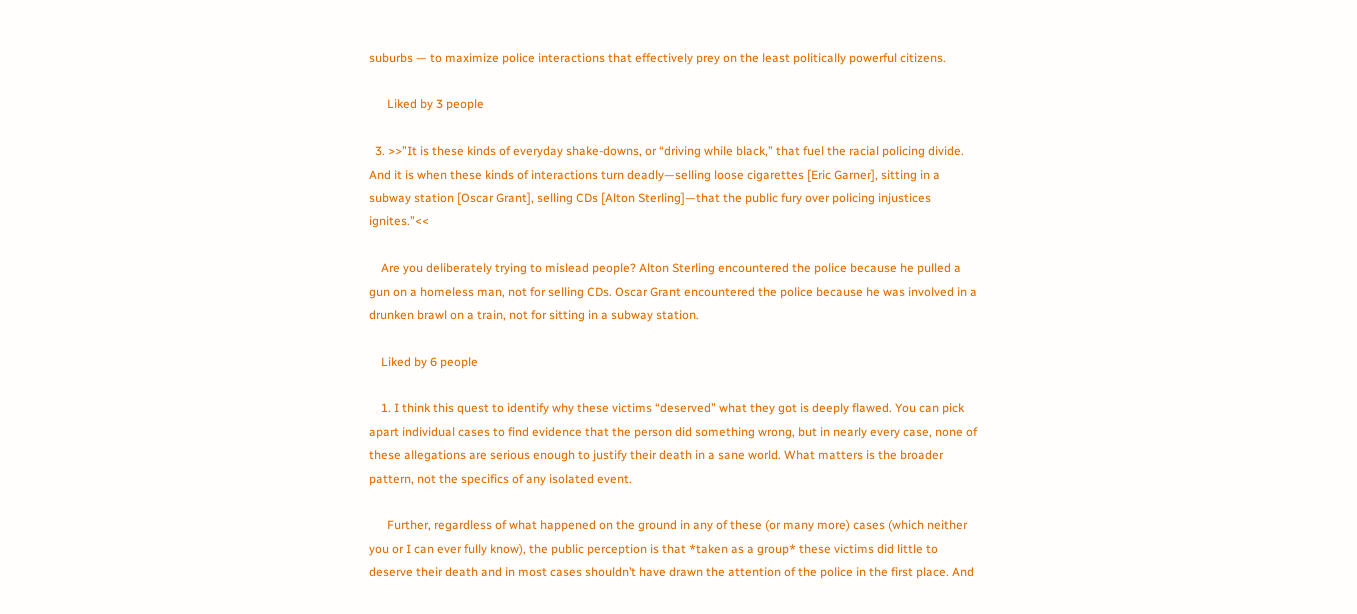suburbs — to maximize police interactions that effectively prey on the least politically powerful citizens.

      Liked by 3 people

  3. >>”It is these kinds of everyday shake-downs, or “driving while black,” that fuel the racial policing divide. And it is when these kinds of interactions turn deadly—selling loose cigarettes [Eric Garner], sitting in a subway station [Oscar Grant], selling CDs [Alton Sterling]—that the public fury over policing injustices ignites.”<<

    Are you deliberately trying to mislead people? Alton Sterling encountered the police because he pulled a gun on a homeless man, not for selling CDs. Oscar Grant encountered the police because he was involved in a drunken brawl on a train, not for sitting in a subway station.

    Liked by 6 people

    1. I think this quest to identify why these victims “deserved” what they got is deeply flawed. You can pick apart individual cases to find evidence that the person did something wrong, but in nearly every case, none of these allegations are serious enough to justify their death in a sane world. What matters is the broader pattern, not the specifics of any isolated event.

      Further, regardless of what happened on the ground in any of these (or many more) cases (which neither you or I can ever fully know), the public perception is that *taken as a group* these victims did little to deserve their death and in most cases shouldn’t have drawn the attention of the police in the first place. And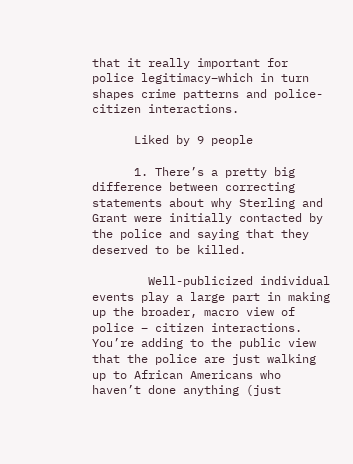that it really important for police legitimacy–which in turn shapes crime patterns and police-citizen interactions.

      Liked by 9 people

      1. There’s a pretty big difference between correcting statements about why Sterling and Grant were initially contacted by the police and saying that they deserved to be killed.

        Well-publicized individual events play a large part in making up the broader, macro view of police – citizen interactions. You’re adding to the public view that the police are just walking up to African Americans who haven’t done anything (just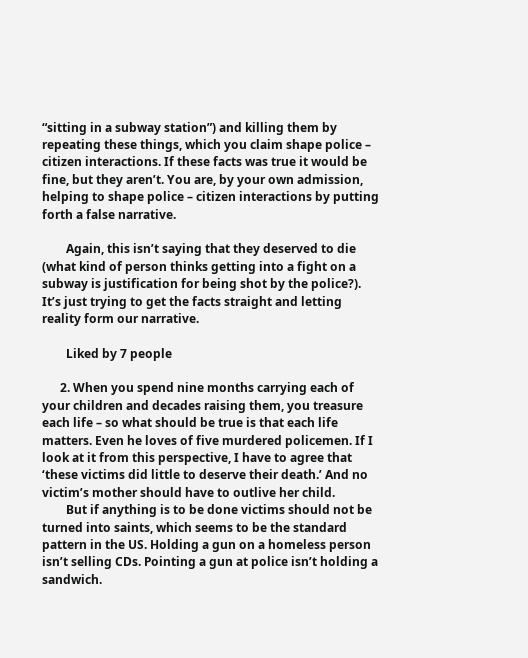“sitting in a subway station”) and killing them by repeating these things, which you claim shape police – citizen interactions. If these facts was true it would be fine, but they aren’t. You are, by your own admission, helping to shape police – citizen interactions by putting forth a false narrative.

        Again, this isn’t saying that they deserved to die (what kind of person thinks getting into a fight on a subway is justification for being shot by the police?). It’s just trying to get the facts straight and letting reality form our narrative.

        Liked by 7 people

      2. When you spend nine months carrying each of your children and decades raising them, you treasure each life – so what should be true is that each life matters. Even he loves of five murdered policemen. If I look at it from this perspective, I have to agree that ‘these victims did little to deserve their death.’ And no victim’s mother should have to outlive her child.
        But if anything is to be done victims should not be turned into saints, which seems to be the standard pattern in the US. Holding a gun on a homeless person isn’t selling CDs. Pointing a gun at police isn’t holding a sandwich.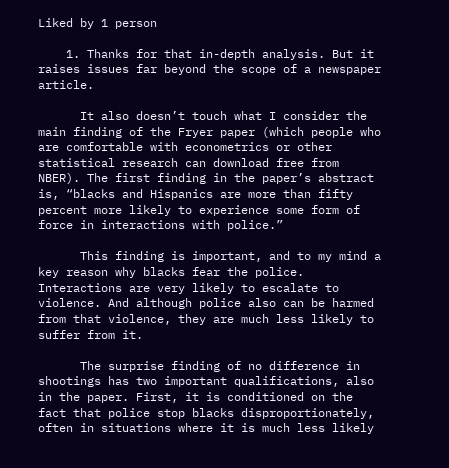Liked by 1 person

    1. Thanks for that in-depth analysis. But it raises issues far beyond the scope of a newspaper article.

      It also doesn’t touch what I consider the main finding of the Fryer paper (which people who are comfortable with econometrics or other statistical research can download free from NBER). The first finding in the paper’s abstract is, “blacks and Hispanics are more than fifty percent more likely to experience some form of force in interactions with police.”

      This finding is important, and to my mind a key reason why blacks fear the police. Interactions are very likely to escalate to violence. And although police also can be harmed from that violence, they are much less likely to suffer from it.

      The surprise finding of no difference in shootings has two important qualifications, also in the paper. First, it is conditioned on the fact that police stop blacks disproportionately, often in situations where it is much less likely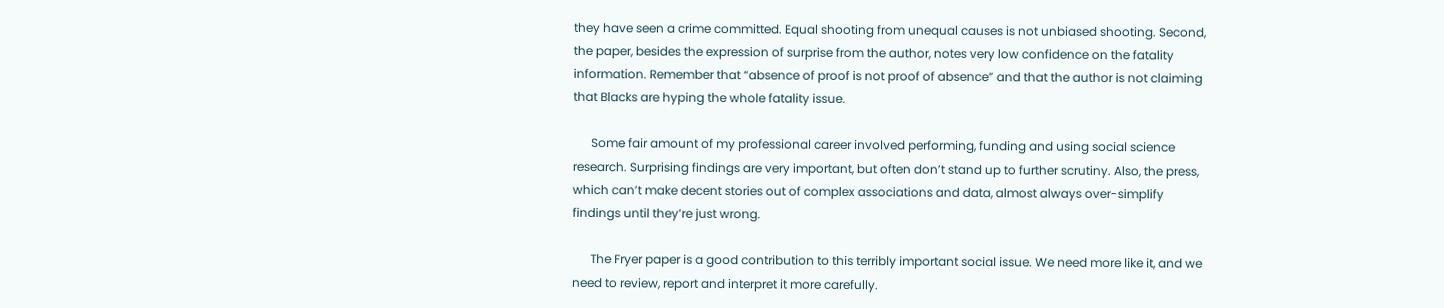they have seen a crime committed. Equal shooting from unequal causes is not unbiased shooting. Second, the paper, besides the expression of surprise from the author, notes very low confidence on the fatality information. Remember that “absence of proof is not proof of absence” and that the author is not claiming that Blacks are hyping the whole fatality issue.

      Some fair amount of my professional career involved performing, funding and using social science research. Surprising findings are very important, but often don’t stand up to further scrutiny. Also, the press, which can’t make decent stories out of complex associations and data, almost always over-simplify findings until they’re just wrong.

      The Fryer paper is a good contribution to this terribly important social issue. We need more like it, and we need to review, report and interpret it more carefully.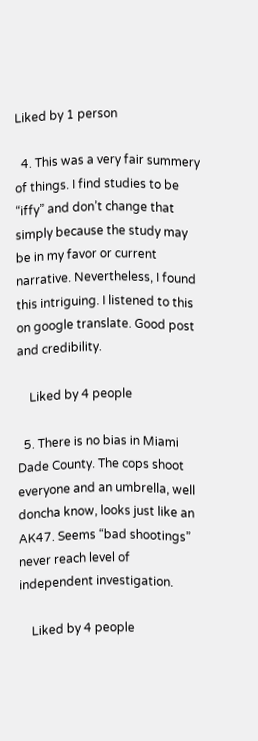Liked by 1 person

  4. This was a very fair summery of things. I find studies to be “iffy” and don’t change that simply because the study may be in my favor or current narrative. Nevertheless, I found this intriguing. I listened to this on google translate. Good post and credibility.

    Liked by 4 people

  5. There is no bias in Miami Dade County. The cops shoot everyone and an umbrella, well doncha know, looks just like an AK47. Seems “bad shootings” never reach level of independent investigation.

    Liked by 4 people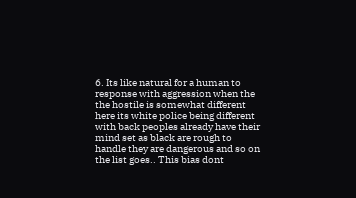6. Its like natural for a human to response with aggression when the the hostile is somewhat different here its white police being different with back peoples already have their mind set as black are rough to handle they are dangerous and so on the list goes.. This bias dont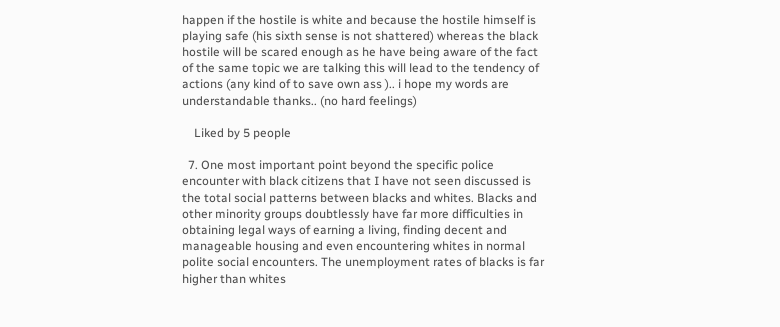happen if the hostile is white and because the hostile himself is playing safe (his sixth sense is not shattered) whereas the black hostile will be scared enough as he have being aware of the fact of the same topic we are talking this will lead to the tendency of actions (any kind of to save own ass ).. i hope my words are understandable thanks.. (no hard feelings)

    Liked by 5 people

  7. One most important point beyond the specific police encounter with black citizens that I have not seen discussed is the total social patterns between blacks and whites. Blacks and other minority groups doubtlessly have far more difficulties in obtaining legal ways of earning a living, finding decent and manageable housing and even encountering whites in normal polite social encounters. The unemployment rates of blacks is far higher than whites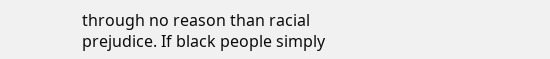through no reason than racial prejudice. If black people simply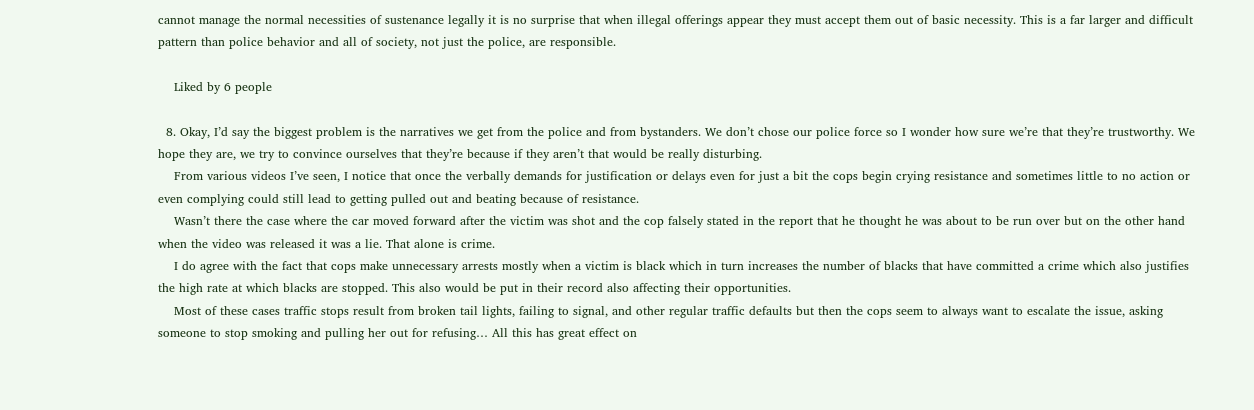cannot manage the normal necessities of sustenance legally it is no surprise that when illegal offerings appear they must accept them out of basic necessity. This is a far larger and difficult pattern than police behavior and all of society, not just the police, are responsible.

    Liked by 6 people

  8. Okay, I’d say the biggest problem is the narratives we get from the police and from bystanders. We don’t chose our police force so I wonder how sure we’re that they’re trustworthy. We hope they are, we try to convince ourselves that they’re because if they aren’t that would be really disturbing.
    From various videos I’ve seen, I notice that once the verbally demands for justification or delays even for just a bit the cops begin crying resistance and sometimes little to no action or even complying could still lead to getting pulled out and beating because of resistance.
    Wasn’t there the case where the car moved forward after the victim was shot and the cop falsely stated in the report that he thought he was about to be run over but on the other hand when the video was released it was a lie. That alone is crime.
    I do agree with the fact that cops make unnecessary arrests mostly when a victim is black which in turn increases the number of blacks that have committed a crime which also justifies the high rate at which blacks are stopped. This also would be put in their record also affecting their opportunities.
    Most of these cases traffic stops result from broken tail lights, failing to signal, and other regular traffic defaults but then the cops seem to always want to escalate the issue, asking someone to stop smoking and pulling her out for refusing… All this has great effect on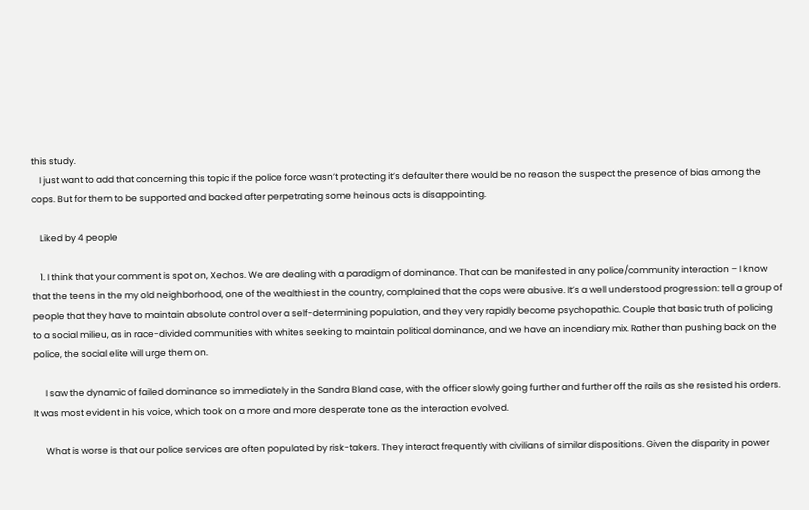this study.
    I just want to add that concerning this topic if the police force wasn’t protecting it’s defaulter there would be no reason the suspect the presence of bias among the cops. But for them to be supported and backed after perpetrating some heinous acts is disappointing.

    Liked by 4 people

    1. I think that your comment is spot on, Xechos. We are dealing with a paradigm of dominance. That can be manifested in any police/community interaction – I know that the teens in the my old neighborhood, one of the wealthiest in the country, complained that the cops were abusive. It’s a well understood progression: tell a group of people that they have to maintain absolute control over a self-determining population, and they very rapidly become psychopathic. Couple that basic truth of policing to a social milieu, as in race-divided communities with whites seeking to maintain political dominance, and we have an incendiary mix. Rather than pushing back on the police, the social elite will urge them on.

      I saw the dynamic of failed dominance so immediately in the Sandra Bland case, with the officer slowly going further and further off the rails as she resisted his orders. It was most evident in his voice, which took on a more and more desperate tone as the interaction evolved.

      What is worse is that our police services are often populated by risk-takers. They interact frequently with civilians of similar dispositions. Given the disparity in power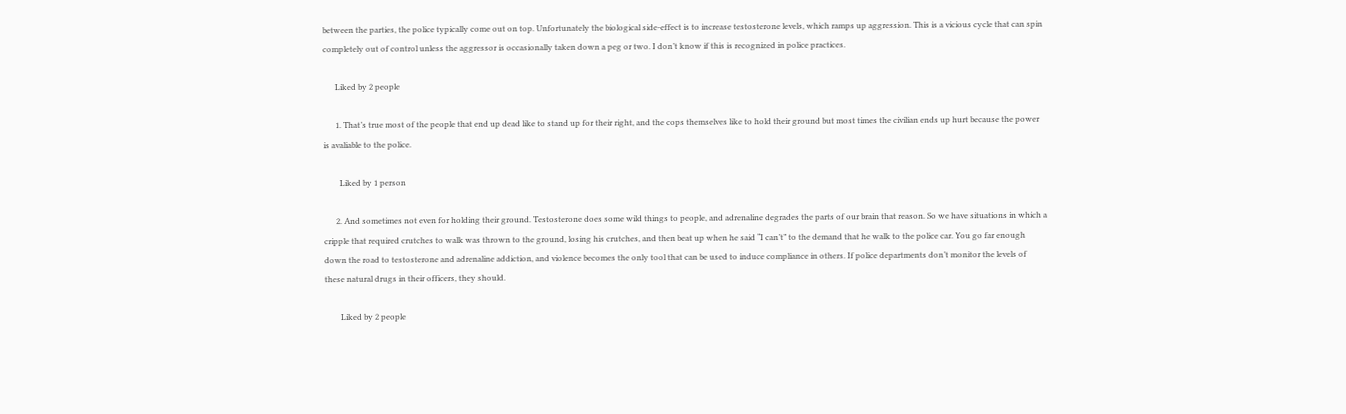between the parties, the police typically come out on top. Unfortunately the biological side-effect is to increase testosterone levels, which ramps up aggression. This is a vicious cycle that can spin completely out of control unless the aggressor is occasionally taken down a peg or two. I don’t know if this is recognized in police practices.

      Liked by 2 people

      1. That’s true most of the people that end up dead like to stand up for their right, and the cops themselves like to hold their ground but most times the civilian ends up hurt because the power is avaliable to the police.

        Liked by 1 person

      2. And sometimes not even for holding their ground. Testosterone does some wild things to people, and adrenaline degrades the parts of our brain that reason. So we have situations in which a cripple that required crutches to walk was thrown to the ground, losing his crutches, and then beat up when he said “I can’t” to the demand that he walk to the police car. You go far enough down the road to testosterone and adrenaline addiction, and violence becomes the only tool that can be used to induce compliance in others. If police departments don’t monitor the levels of these natural drugs in their officers, they should.

        Liked by 2 people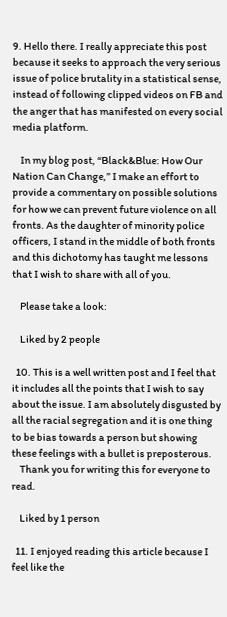9. Hello there. I really appreciate this post because it seeks to approach the very serious issue of police brutality in a statistical sense, instead of following clipped videos on FB and the anger that has manifested on every social media platform.

    In my blog post, “Black&Blue: How Our Nation Can Change,” I make an effort to provide a commentary on possible solutions for how we can prevent future violence on all fronts. As the daughter of minority police officers, I stand in the middle of both fronts and this dichotomy has taught me lessons that I wish to share with all of you.

    Please take a look:

    Liked by 2 people

  10. This is a well written post and I feel that it includes all the points that I wish to say about the issue. I am absolutely disgusted by all the racial segregation and it is one thing to be bias towards a person but showing these feelings with a bullet is preposterous.
    Thank you for writing this for everyone to read.

    Liked by 1 person

  11. I enjoyed reading this article because I feel like the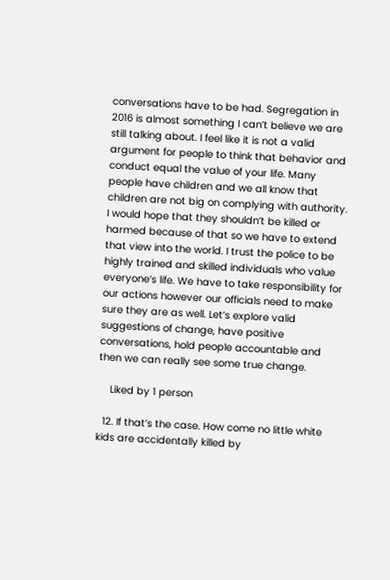conversations have to be had. Segregation in 2016 is almost something I can’t believe we are still talking about. I feel like it is not a valid argument for people to think that behavior and conduct equal the value of your life. Many people have children and we all know that children are not big on complying with authority. I would hope that they shouldn’t be killed or harmed because of that so we have to extend that view into the world. I trust the police to be highly trained and skilled individuals who value everyone’s life. We have to take responsibility for our actions however our officials need to make sure they are as well. Let’s explore valid suggestions of change, have positive conversations, hold people accountable and then we can really see some true change.

    Liked by 1 person

  12. If that’s the case. How come no little white kids are accidentally killed by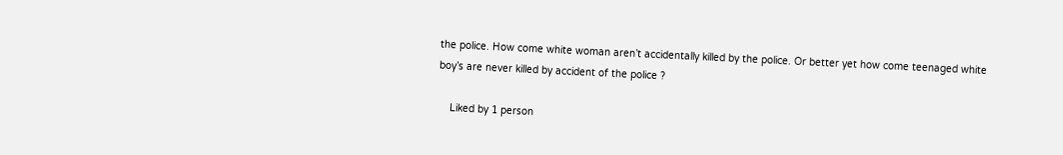the police. How come white woman aren’t accidentally killed by the police. Or better yet how come teenaged white boy’s are never killed by accident of the police ?

    Liked by 1 person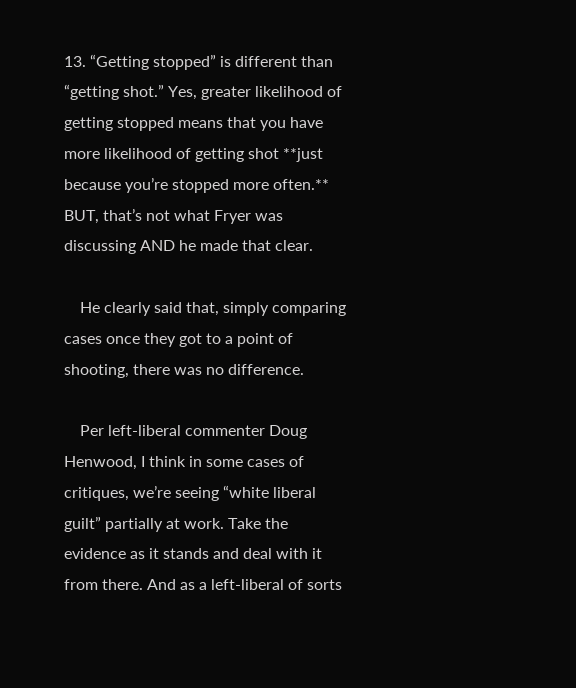13. “Getting stopped” is different than “getting shot.” Yes, greater likelihood of getting stopped means that you have more likelihood of getting shot **just because you’re stopped more often.** BUT, that’s not what Fryer was discussing AND he made that clear.

    He clearly said that, simply comparing cases once they got to a point of shooting, there was no difference.

    Per left-liberal commenter Doug Henwood, I think in some cases of critiques, we’re seeing “white liberal guilt” partially at work. Take the evidence as it stands and deal with it from there. And as a left-liberal of sorts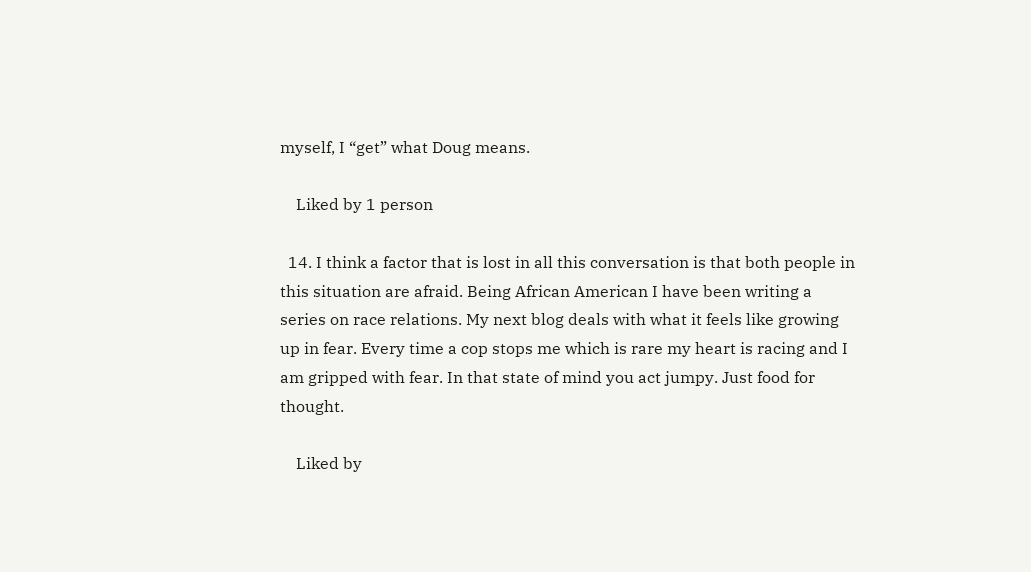myself, I “get” what Doug means.

    Liked by 1 person

  14. I think a factor that is lost in all this conversation is that both people in this situation are afraid. Being African American I have been writing a series on race relations. My next blog deals with what it feels like growing up in fear. Every time a cop stops me which is rare my heart is racing and I am gripped with fear. In that state of mind you act jumpy. Just food for thought.

    Liked by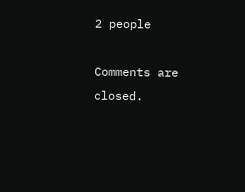2 people

Comments are closed.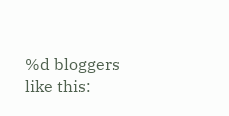%d bloggers like this: